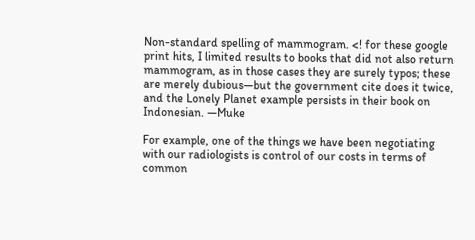Non-standard spelling of mammogram. <! for these google print hits, I limited results to books that did not also return mammogram, as in those cases they are surely typos; these are merely dubious—but the government cite does it twice, and the Lonely Planet example persists in their book on Indonesian. —Muke

For example, one of the things we have been negotiating with our radiologists is control of our costs in terms of common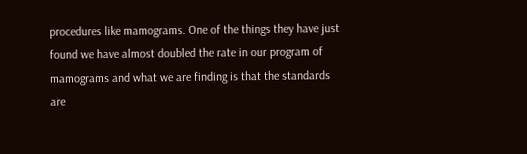procedures like mamograms. One of the things they have just found we have almost doubled the rate in our program of mamograms and what we are finding is that the standards are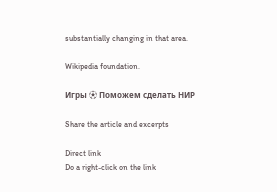substantially changing in that area.

Wikipedia foundation.

Игры ⚽ Поможем сделать НИР

Share the article and excerpts

Direct link
Do a right-click on the link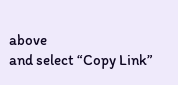above
and select “Copy Link”